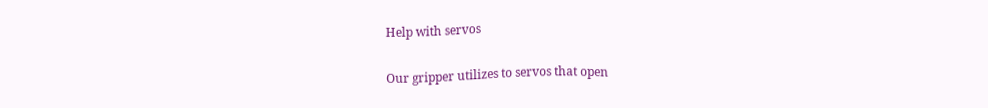Help with servos

Our gripper utilizes to servos that open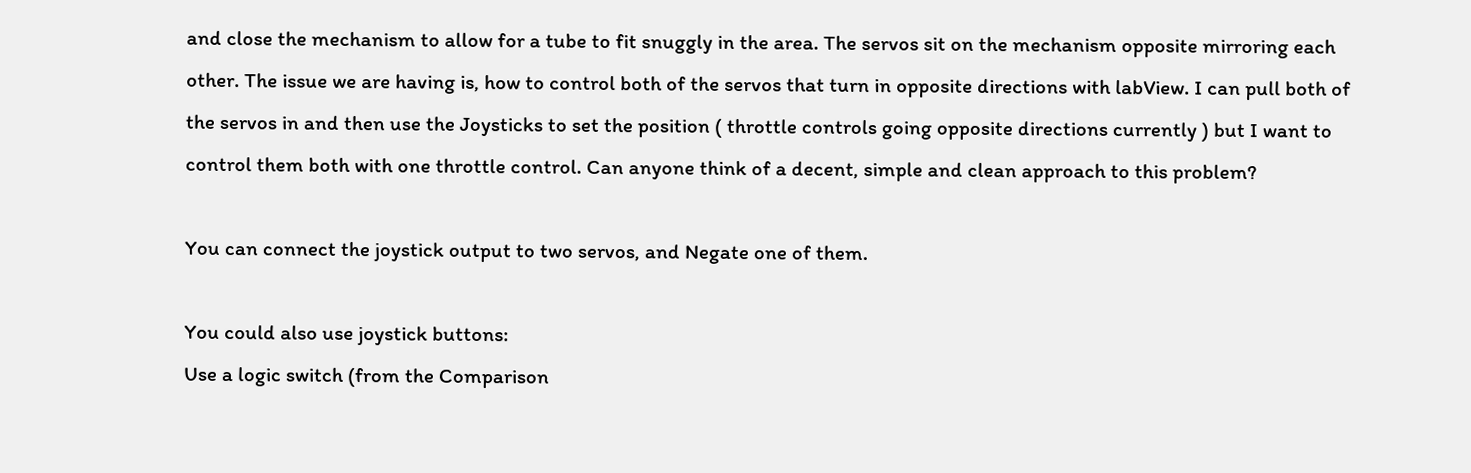and close the mechanism to allow for a tube to fit snuggly in the area. The servos sit on the mechanism opposite mirroring each other. The issue we are having is, how to control both of the servos that turn in opposite directions with labView. I can pull both of the servos in and then use the Joysticks to set the position ( throttle controls going opposite directions currently ) but I want to control them both with one throttle control. Can anyone think of a decent, simple and clean approach to this problem?

You can connect the joystick output to two servos, and Negate one of them.

You could also use joystick buttons:
Use a logic switch (from the Comparison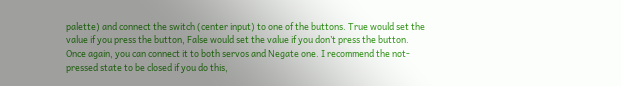palette) and connect the switch (center input) to one of the buttons. True would set the value if you press the button, False would set the value if you don’t press the button. Once again, you can connect it to both servos and Negate one. I recommend the not-pressed state to be closed if you do this,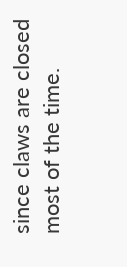since claws are closed most of the time.